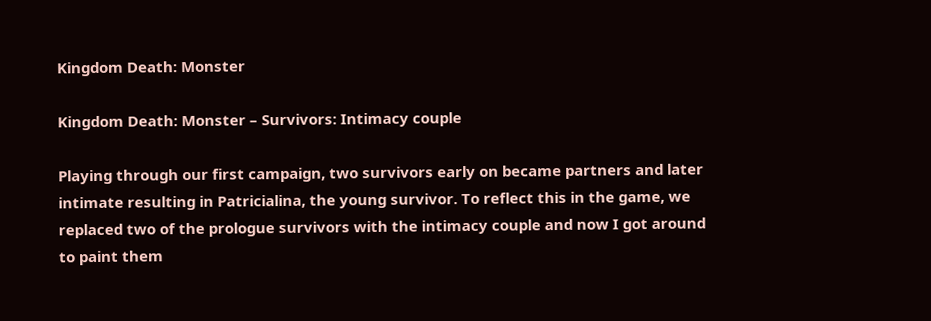Kingdom Death: Monster

Kingdom Death: Monster – Survivors: Intimacy couple

Playing through our first campaign, two survivors early on became partners and later intimate resulting in Patricialina, the young survivor. To reflect this in the game, we replaced two of the prologue survivors with the intimacy couple and now I got around to paint them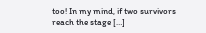too! In my mind, if two survivors reach the stage […]